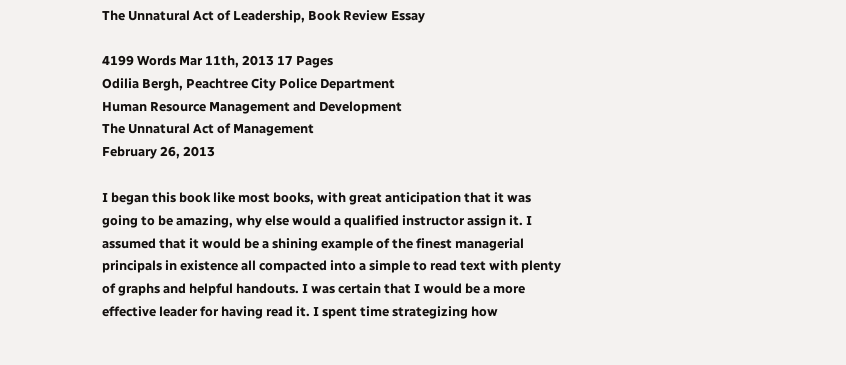The Unnatural Act of Leadership, Book Review Essay

4199 Words Mar 11th, 2013 17 Pages
Odilia Bergh, Peachtree City Police Department
Human Resource Management and Development
The Unnatural Act of Management
February 26, 2013

I began this book like most books, with great anticipation that it was going to be amazing, why else would a qualified instructor assign it. I assumed that it would be a shining example of the finest managerial principals in existence all compacted into a simple to read text with plenty of graphs and helpful handouts. I was certain that I would be a more effective leader for having read it. I spent time strategizing how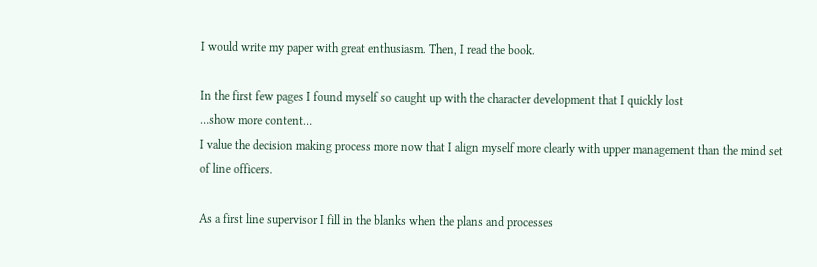I would write my paper with great enthusiasm. Then, I read the book.

In the first few pages I found myself so caught up with the character development that I quickly lost
…show more content…
I value the decision making process more now that I align myself more clearly with upper management than the mind set of line officers.

As a first line supervisor I fill in the blanks when the plans and processes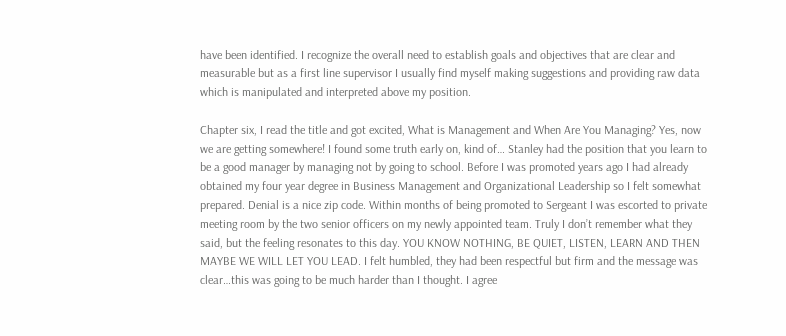have been identified. I recognize the overall need to establish goals and objectives that are clear and measurable but as a first line supervisor I usually find myself making suggestions and providing raw data which is manipulated and interpreted above my position.

Chapter six, I read the title and got excited, What is Management and When Are You Managing? Yes, now we are getting somewhere! I found some truth early on, kind of… Stanley had the position that you learn to be a good manager by managing not by going to school. Before I was promoted years ago I had already obtained my four year degree in Business Management and Organizational Leadership so I felt somewhat prepared. Denial is a nice zip code. Within months of being promoted to Sergeant I was escorted to private meeting room by the two senior officers on my newly appointed team. Truly I don’t remember what they said, but the feeling resonates to this day. YOU KNOW NOTHING, BE QUIET, LISTEN, LEARN AND THEN MAYBE WE WILL LET YOU LEAD. I felt humbled, they had been respectful but firm and the message was clear…this was going to be much harder than I thought. I agree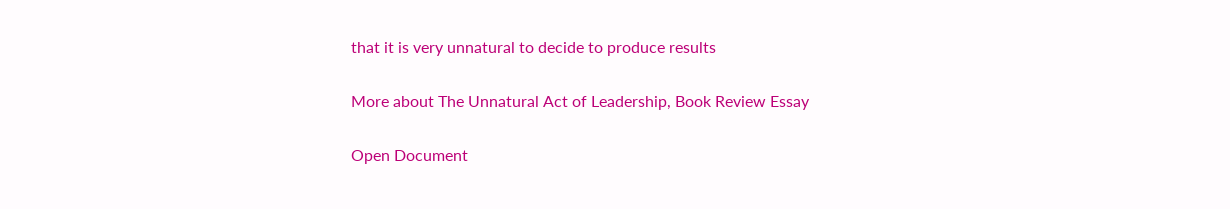that it is very unnatural to decide to produce results

More about The Unnatural Act of Leadership, Book Review Essay

Open Document